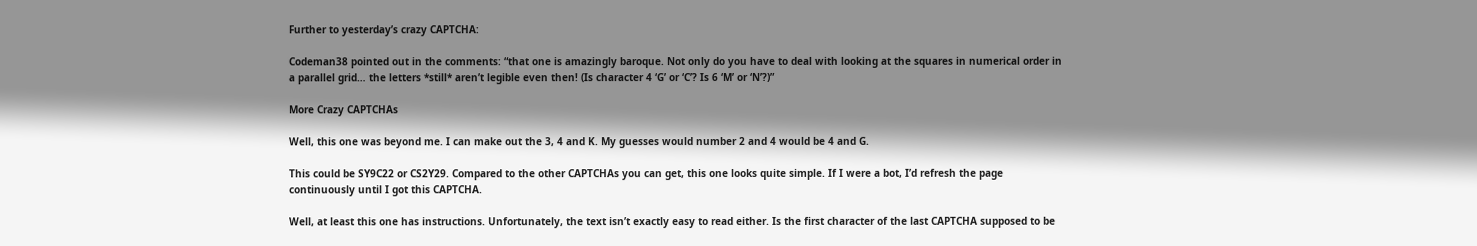Further to yesterday’s crazy CAPTCHA:

Codeman38 pointed out in the comments: “that one is amazingly baroque. Not only do you have to deal with looking at the squares in numerical order in a parallel grid… the letters *still* aren’t legible even then! (Is character 4 ‘G’ or ‘C’? Is 6 ‘M’ or ‘N’?)”

More Crazy CAPTCHAs

Well, this one was beyond me. I can make out the 3, 4 and K. My guesses would number 2 and 4 would be 4 and G.

This could be SY9C22 or CS2Y29. Compared to the other CAPTCHAs you can get, this one looks quite simple. If I were a bot, I’d refresh the page continuously until I got this CAPTCHA.

Well, at least this one has instructions. Unfortunately, the text isn’t exactly easy to read either. Is the first character of the last CAPTCHA supposed to be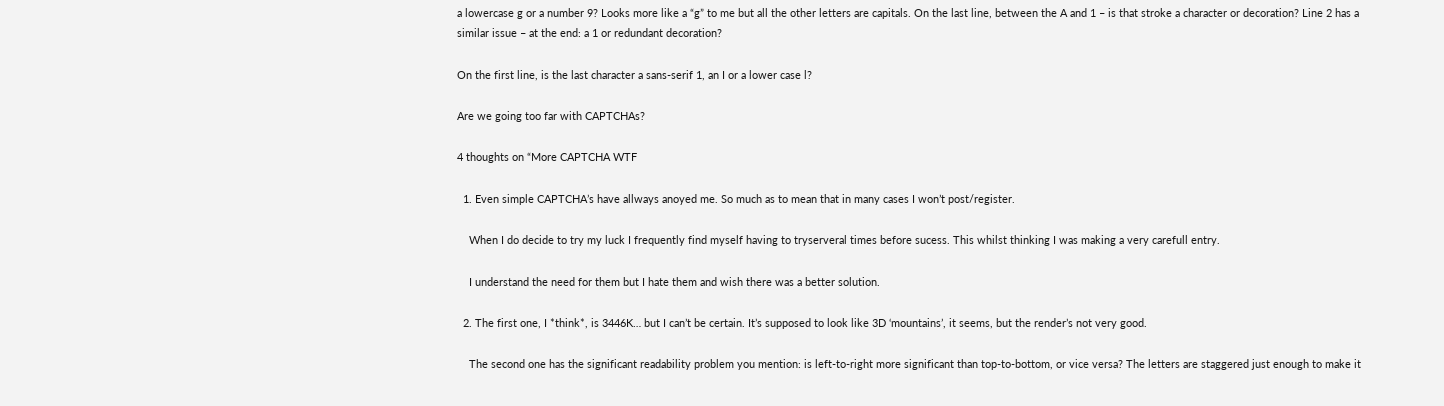a lowercase g or a number 9? Looks more like a “g” to me but all the other letters are capitals. On the last line, between the A and 1 – is that stroke a character or decoration? Line 2 has a similar issue – at the end: a 1 or redundant decoration?

On the first line, is the last character a sans-serif 1, an I or a lower case l?

Are we going too far with CAPTCHAs?

4 thoughts on “More CAPTCHA WTF

  1. Even simple CAPTCHA’s have allways anoyed me. So much as to mean that in many cases I won’t post/register.

    When I do decide to try my luck I frequently find myself having to tryserveral times before sucess. This whilst thinking I was making a very carefull entry.

    I understand the need for them but I hate them and wish there was a better solution.

  2. The first one, I *think*, is 3446K… but I can’t be certain. It’s supposed to look like 3D ‘mountains’, it seems, but the render’s not very good.

    The second one has the significant readability problem you mention: is left-to-right more significant than top-to-bottom, or vice versa? The letters are staggered just enough to make it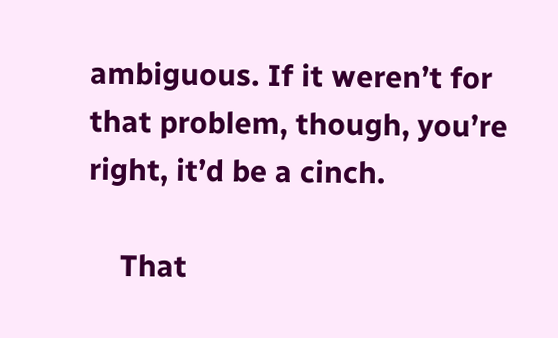ambiguous. If it weren’t for that problem, though, you’re right, it’d be a cinch.

    That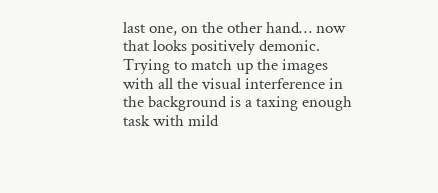last one, on the other hand… now that looks positively demonic. Trying to match up the images with all the visual interference in the background is a taxing enough task with mild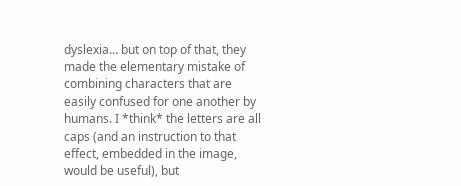dyslexia… but on top of that, they made the elementary mistake of combining characters that are easily confused for one another by humans. I *think* the letters are all caps (and an instruction to that effect, embedded in the image, would be useful), but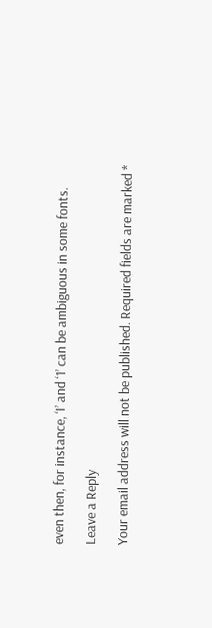even then, for instance, ‘I’ and ‘1’ can be ambiguous in some fonts.

Leave a Reply

Your email address will not be published. Required fields are marked *